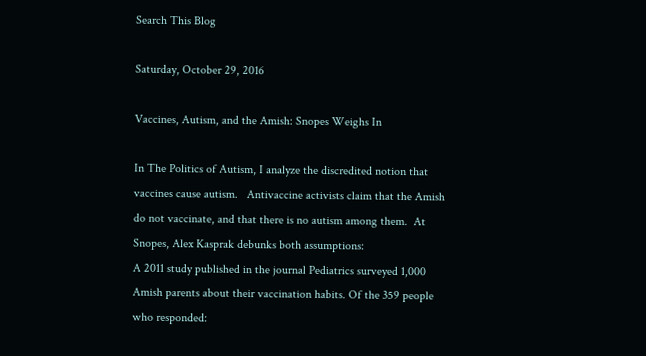Search This Blog

Saturday, October 29, 2016

Vaccines, Autism, and the Amish: Snopes Weighs In

In The Politics of Autism, I analyze the discredited notion that vaccines cause autism.   Antivaccine activists claim that the Amish do not vaccinate, and that there is no autism among them.  At Snopes, Alex Kasprak debunks both assumptions:
A 2011 study published in the journal Pediatrics surveyed 1,000 Amish parents about their vaccination habits. Of the 359 people who responded: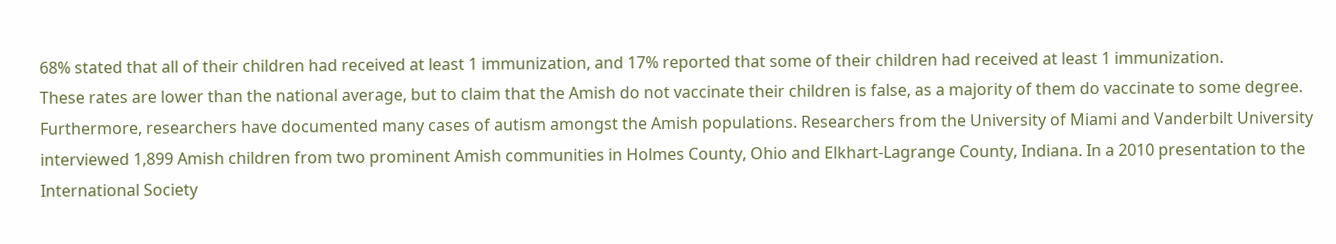68% stated that all of their children had received at least 1 immunization, and 17% reported that some of their children had received at least 1 immunization.
These rates are lower than the national average, but to claim that the Amish do not vaccinate their children is false, as a majority of them do vaccinate to some degree.
Furthermore, researchers have documented many cases of autism amongst the Amish populations. Researchers from the University of Miami and Vanderbilt University interviewed 1,899 Amish children from two prominent Amish communities in Holmes County, Ohio and Elkhart-Lagrange County, Indiana. In a 2010 presentation to the International Society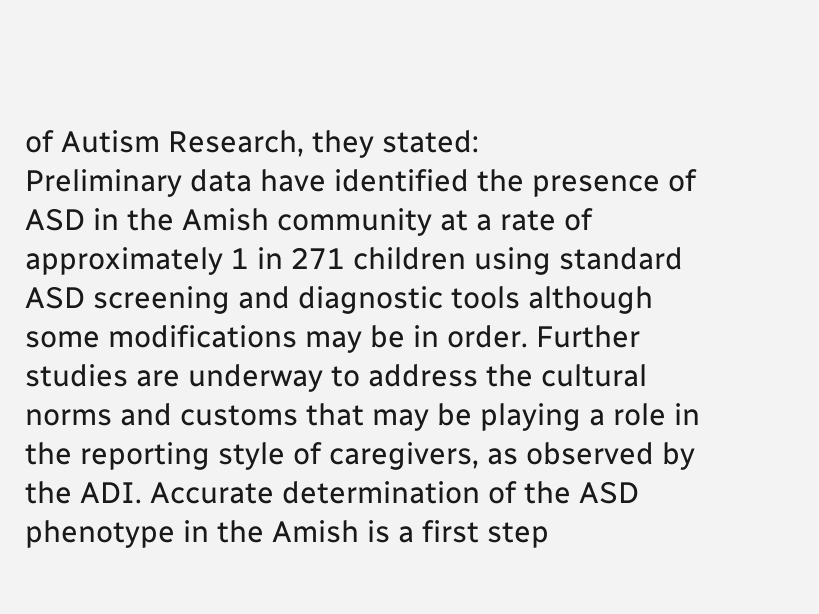of Autism Research, they stated:
Preliminary data have identified the presence of ASD in the Amish community at a rate of approximately 1 in 271 children using standard ASD screening and diagnostic tools although some modifications may be in order. Further studies are underway to address the cultural norms and customs that may be playing a role in the reporting style of caregivers, as observed by the ADI. Accurate determination of the ASD phenotype in the Amish is a first step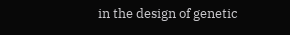in the design of genetic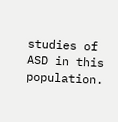studies of ASD in this population.